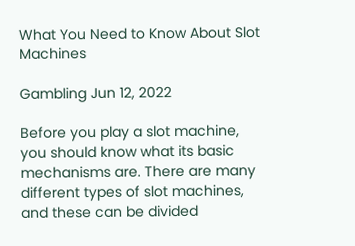What You Need to Know About Slot Machines

Gambling Jun 12, 2022

Before you play a slot machine, you should know what its basic mechanisms are. There are many different types of slot machines, and these can be divided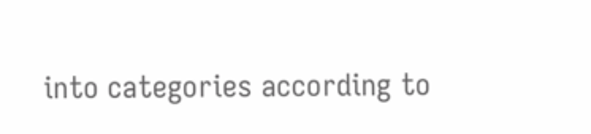into categories according to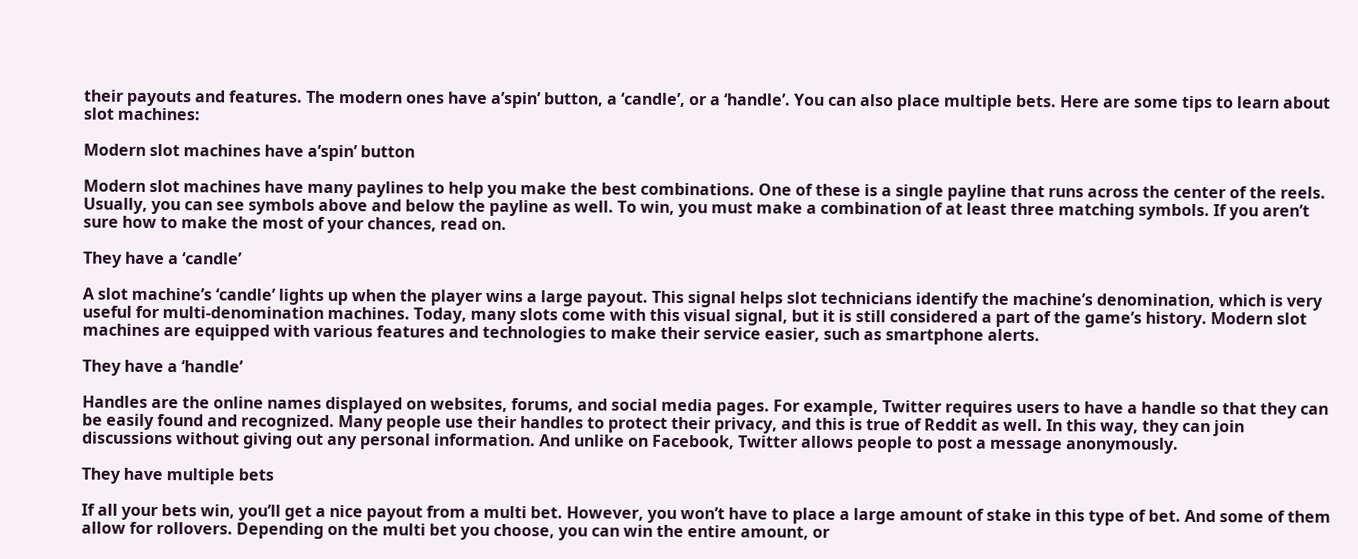their payouts and features. The modern ones have a’spin’ button, a ‘candle’, or a ‘handle’. You can also place multiple bets. Here are some tips to learn about slot machines:

Modern slot machines have a’spin’ button

Modern slot machines have many paylines to help you make the best combinations. One of these is a single payline that runs across the center of the reels. Usually, you can see symbols above and below the payline as well. To win, you must make a combination of at least three matching symbols. If you aren’t sure how to make the most of your chances, read on.

They have a ‘candle’

A slot machine’s ‘candle’ lights up when the player wins a large payout. This signal helps slot technicians identify the machine’s denomination, which is very useful for multi-denomination machines. Today, many slots come with this visual signal, but it is still considered a part of the game’s history. Modern slot machines are equipped with various features and technologies to make their service easier, such as smartphone alerts.

They have a ‘handle’

Handles are the online names displayed on websites, forums, and social media pages. For example, Twitter requires users to have a handle so that they can be easily found and recognized. Many people use their handles to protect their privacy, and this is true of Reddit as well. In this way, they can join discussions without giving out any personal information. And unlike on Facebook, Twitter allows people to post a message anonymously.

They have multiple bets

If all your bets win, you’ll get a nice payout from a multi bet. However, you won’t have to place a large amount of stake in this type of bet. And some of them allow for rollovers. Depending on the multi bet you choose, you can win the entire amount, or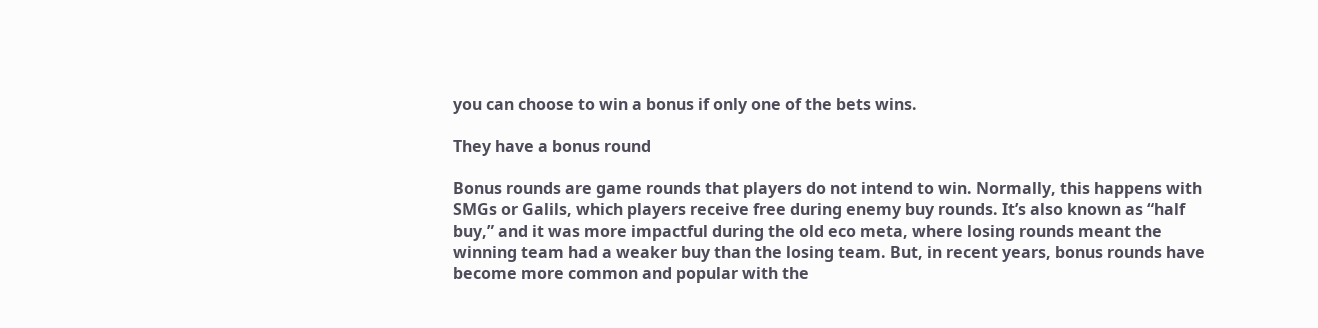you can choose to win a bonus if only one of the bets wins.

They have a bonus round

Bonus rounds are game rounds that players do not intend to win. Normally, this happens with SMGs or Galils, which players receive free during enemy buy rounds. It’s also known as “half buy,” and it was more impactful during the old eco meta, where losing rounds meant the winning team had a weaker buy than the losing team. But, in recent years, bonus rounds have become more common and popular with the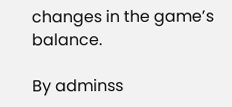changes in the game’s balance.

By adminss